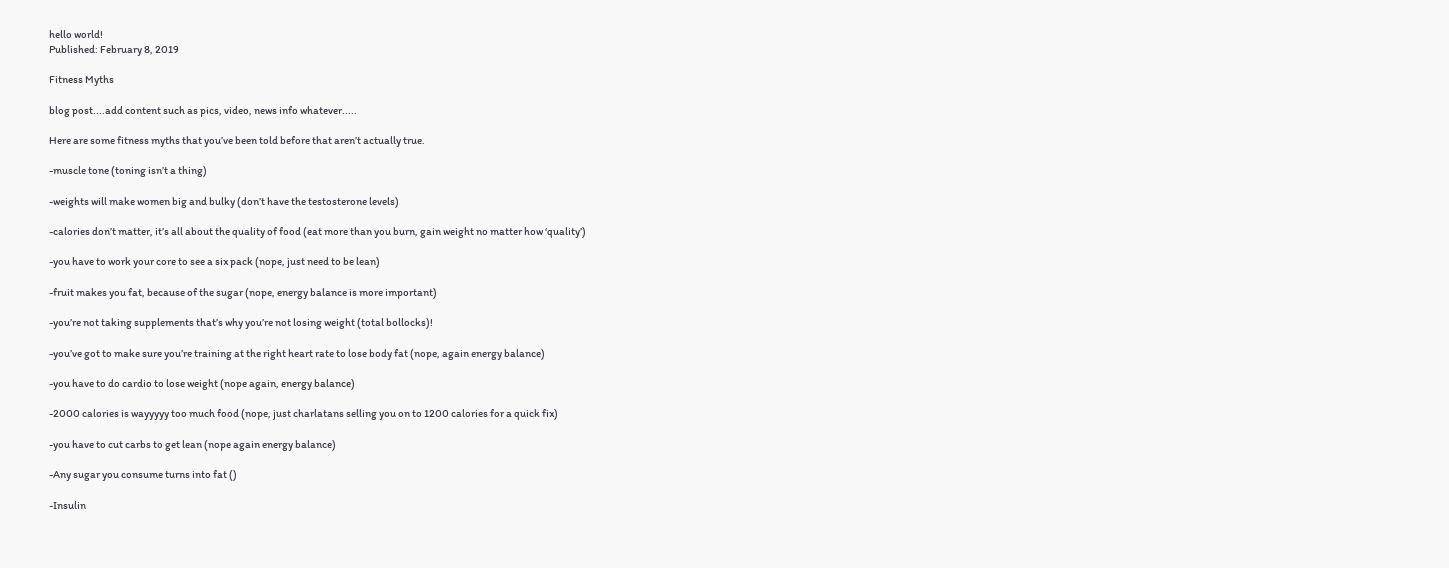hello world!
Published: February 8, 2019

Fitness Myths

blog post....add content such as pics, video, news info whatever.....

Here are some fitness myths that you’ve been told before that aren’t actually true.

-muscle tone (toning isn’t a thing)

-weights will make women big and bulky (don’t have the testosterone levels)

-calories don’t matter, it’s all about the quality of food (eat more than you burn, gain weight no matter how ‘quality’)

-you have to work your core to see a six pack (nope, just need to be lean)

-fruit makes you fat, because of the sugar (nope, energy balance is more important)

-you’re not taking supplements that’s why you’re not losing weight (total bollocks)!

-you’ve got to make sure you’re training at the right heart rate to lose body fat (nope, again energy balance)

-you have to do cardio to lose weight (nope again, energy balance)

-2000 calories is wayyyyy too much food (nope, just charlatans selling you on to 1200 calories for a quick fix)

-you have to cut carbs to get lean (nope again energy balance)

-Any sugar you consume turns into fat ()

-Insulin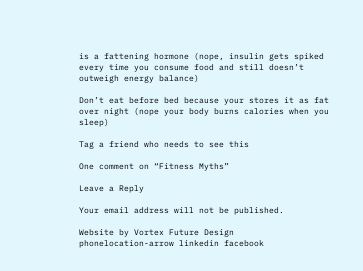is a fattening hormone (nope, insulin gets spiked every time you consume food and still doesn’t outweigh energy balance)

Don’t eat before bed because your stores it as fat over night (nope your body burns calories when you sleep)

Tag a friend who needs to see this

One comment on “Fitness Myths”

Leave a Reply

Your email address will not be published.

Website by Vortex Future Design
phonelocation-arrow linkedin facebook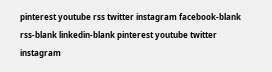pinterest youtube rss twitter instagram facebook-blank rss-blank linkedin-blank pinterest youtube twitter instagram